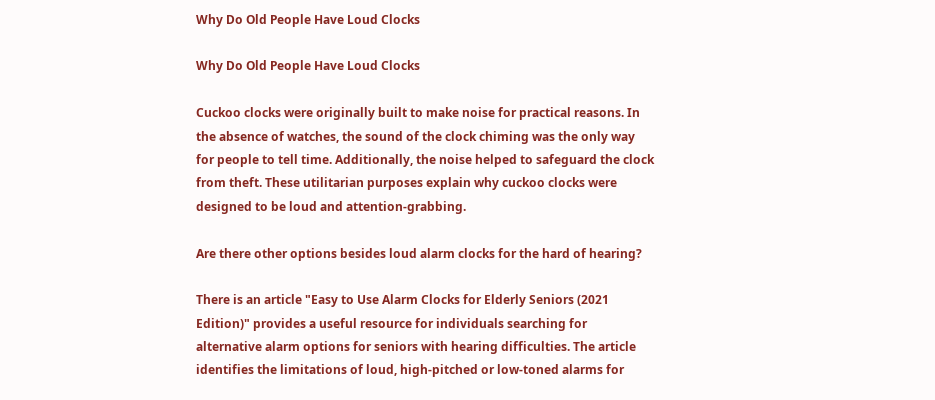Why Do Old People Have Loud Clocks

Why Do Old People Have Loud Clocks

Cuckoo clocks were originally built to make noise for practical reasons. In the absence of watches, the sound of the clock chiming was the only way for people to tell time. Additionally, the noise helped to safeguard the clock from theft. These utilitarian purposes explain why cuckoo clocks were designed to be loud and attention-grabbing.

Are there other options besides loud alarm clocks for the hard of hearing?

There is an article "Easy to Use Alarm Clocks for Elderly Seniors (2021 Edition)" provides a useful resource for individuals searching for alternative alarm options for seniors with hearing difficulties. The article identifies the limitations of loud, high-pitched or low-toned alarms for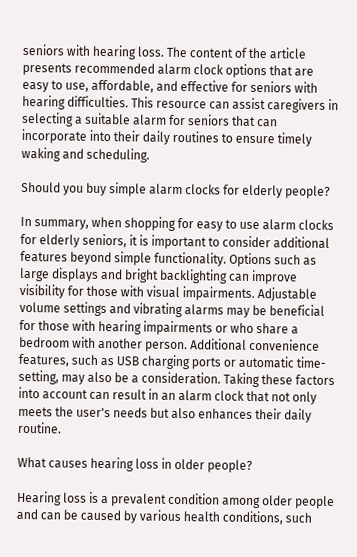seniors with hearing loss. The content of the article presents recommended alarm clock options that are easy to use, affordable, and effective for seniors with hearing difficulties. This resource can assist caregivers in selecting a suitable alarm for seniors that can incorporate into their daily routines to ensure timely waking and scheduling.

Should you buy simple alarm clocks for elderly people?

In summary, when shopping for easy to use alarm clocks for elderly seniors, it is important to consider additional features beyond simple functionality. Options such as large displays and bright backlighting can improve visibility for those with visual impairments. Adjustable volume settings and vibrating alarms may be beneficial for those with hearing impairments or who share a bedroom with another person. Additional convenience features, such as USB charging ports or automatic time-setting, may also be a consideration. Taking these factors into account can result in an alarm clock that not only meets the user's needs but also enhances their daily routine.

What causes hearing loss in older people?

Hearing loss is a prevalent condition among older people and can be caused by various health conditions, such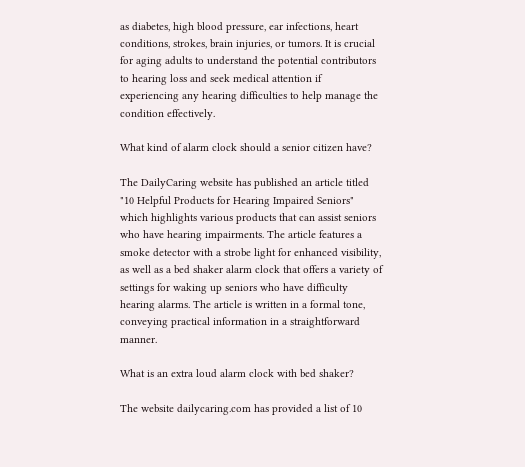as diabetes, high blood pressure, ear infections, heart conditions, strokes, brain injuries, or tumors. It is crucial for aging adults to understand the potential contributors to hearing loss and seek medical attention if experiencing any hearing difficulties to help manage the condition effectively.

What kind of alarm clock should a senior citizen have?

The DailyCaring website has published an article titled "10 Helpful Products for Hearing Impaired Seniors" which highlights various products that can assist seniors who have hearing impairments. The article features a smoke detector with a strobe light for enhanced visibility, as well as a bed shaker alarm clock that offers a variety of settings for waking up seniors who have difficulty hearing alarms. The article is written in a formal tone, conveying practical information in a straightforward manner.

What is an extra loud alarm clock with bed shaker?

The website dailycaring.com has provided a list of 10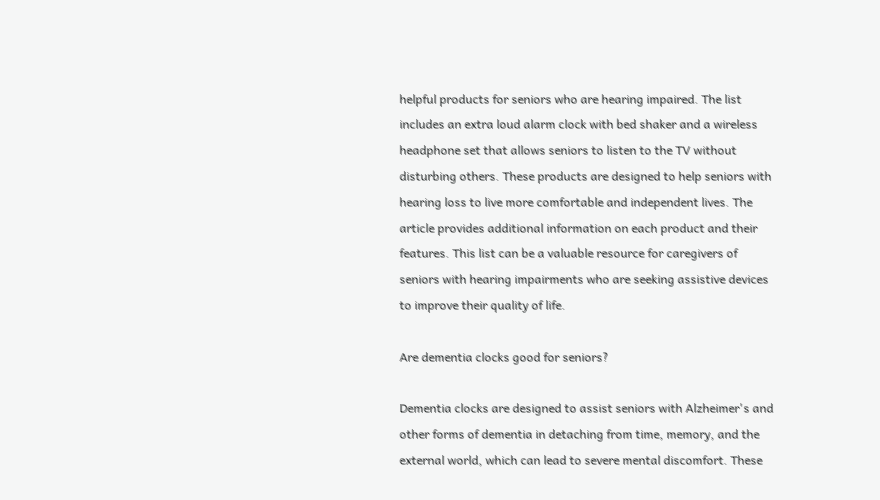helpful products for seniors who are hearing impaired. The list includes an extra loud alarm clock with bed shaker and a wireless headphone set that allows seniors to listen to the TV without disturbing others. These products are designed to help seniors with hearing loss to live more comfortable and independent lives. The article provides additional information on each product and their features. This list can be a valuable resource for caregivers of seniors with hearing impairments who are seeking assistive devices to improve their quality of life.

Are dementia clocks good for seniors?

Dementia clocks are designed to assist seniors with Alzheimer's and other forms of dementia in detaching from time, memory, and the external world, which can lead to severe mental discomfort. These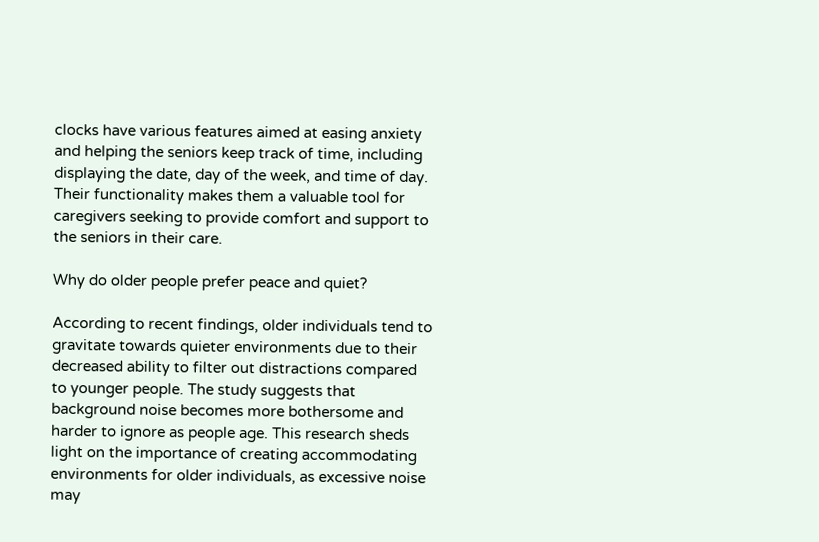clocks have various features aimed at easing anxiety and helping the seniors keep track of time, including displaying the date, day of the week, and time of day. Their functionality makes them a valuable tool for caregivers seeking to provide comfort and support to the seniors in their care.

Why do older people prefer peace and quiet?

According to recent findings, older individuals tend to gravitate towards quieter environments due to their decreased ability to filter out distractions compared to younger people. The study suggests that background noise becomes more bothersome and harder to ignore as people age. This research sheds light on the importance of creating accommodating environments for older individuals, as excessive noise may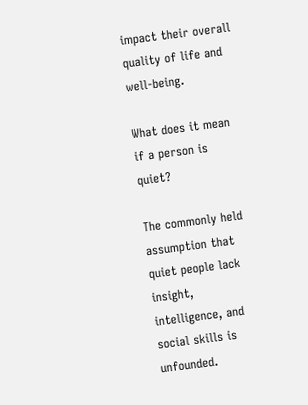impact their overall quality of life and well-being.

What does it mean if a person is quiet?

The commonly held assumption that quiet people lack insight, intelligence, and social skills is unfounded.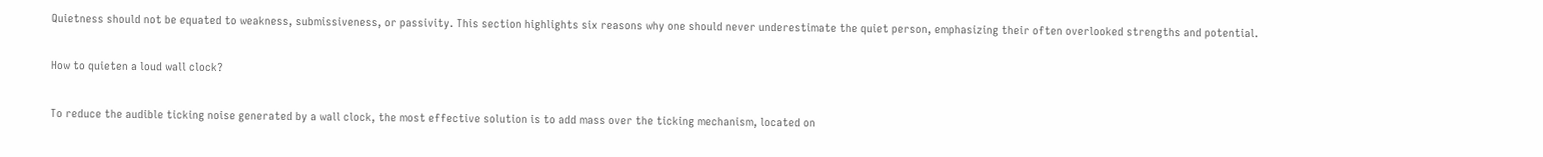Quietness should not be equated to weakness, submissiveness, or passivity. This section highlights six reasons why one should never underestimate the quiet person, emphasizing their often overlooked strengths and potential.

How to quieten a loud wall clock?

To reduce the audible ticking noise generated by a wall clock, the most effective solution is to add mass over the ticking mechanism, located on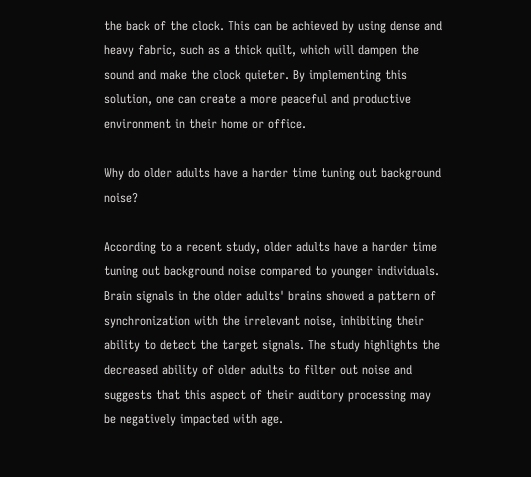the back of the clock. This can be achieved by using dense and heavy fabric, such as a thick quilt, which will dampen the sound and make the clock quieter. By implementing this solution, one can create a more peaceful and productive environment in their home or office.

Why do older adults have a harder time tuning out background noise?

According to a recent study, older adults have a harder time tuning out background noise compared to younger individuals. Brain signals in the older adults' brains showed a pattern of synchronization with the irrelevant noise, inhibiting their ability to detect the target signals. The study highlights the decreased ability of older adults to filter out noise and suggests that this aspect of their auditory processing may be negatively impacted with age.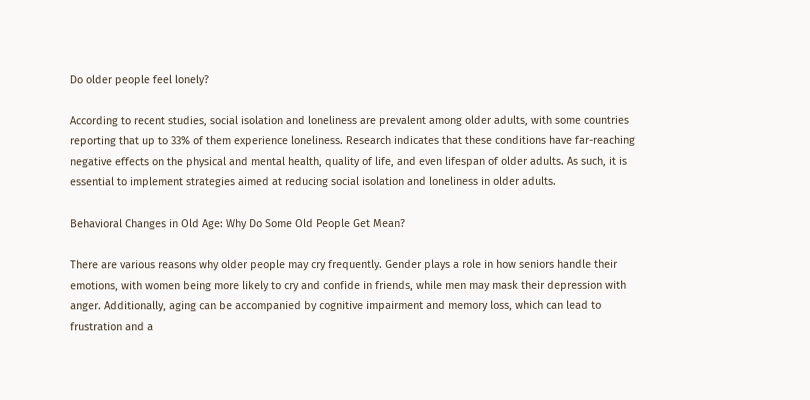Do older people feel lonely?

According to recent studies, social isolation and loneliness are prevalent among older adults, with some countries reporting that up to 33% of them experience loneliness. Research indicates that these conditions have far-reaching negative effects on the physical and mental health, quality of life, and even lifespan of older adults. As such, it is essential to implement strategies aimed at reducing social isolation and loneliness in older adults.

Behavioral Changes in Old Age: Why Do Some Old People Get Mean?

There are various reasons why older people may cry frequently. Gender plays a role in how seniors handle their emotions, with women being more likely to cry and confide in friends, while men may mask their depression with anger. Additionally, aging can be accompanied by cognitive impairment and memory loss, which can lead to frustration and a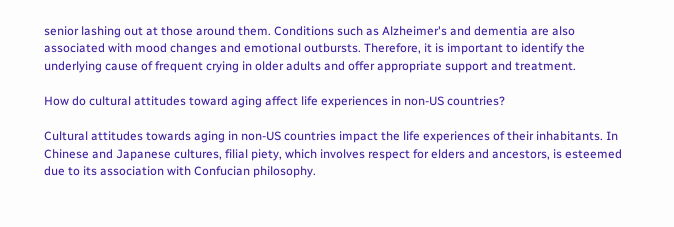senior lashing out at those around them. Conditions such as Alzheimer's and dementia are also associated with mood changes and emotional outbursts. Therefore, it is important to identify the underlying cause of frequent crying in older adults and offer appropriate support and treatment.

How do cultural attitudes toward aging affect life experiences in non-US countries?

Cultural attitudes towards aging in non-US countries impact the life experiences of their inhabitants. In Chinese and Japanese cultures, filial piety, which involves respect for elders and ancestors, is esteemed due to its association with Confucian philosophy.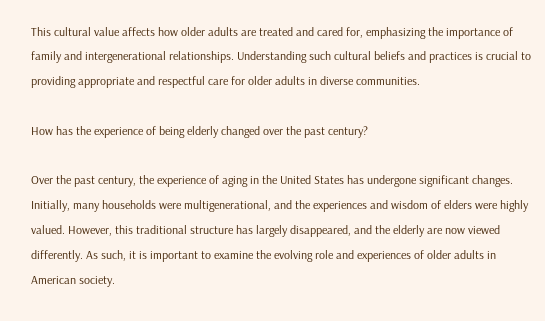This cultural value affects how older adults are treated and cared for, emphasizing the importance of family and intergenerational relationships. Understanding such cultural beliefs and practices is crucial to providing appropriate and respectful care for older adults in diverse communities.

How has the experience of being elderly changed over the past century?

Over the past century, the experience of aging in the United States has undergone significant changes. Initially, many households were multigenerational, and the experiences and wisdom of elders were highly valued. However, this traditional structure has largely disappeared, and the elderly are now viewed differently. As such, it is important to examine the evolving role and experiences of older adults in American society.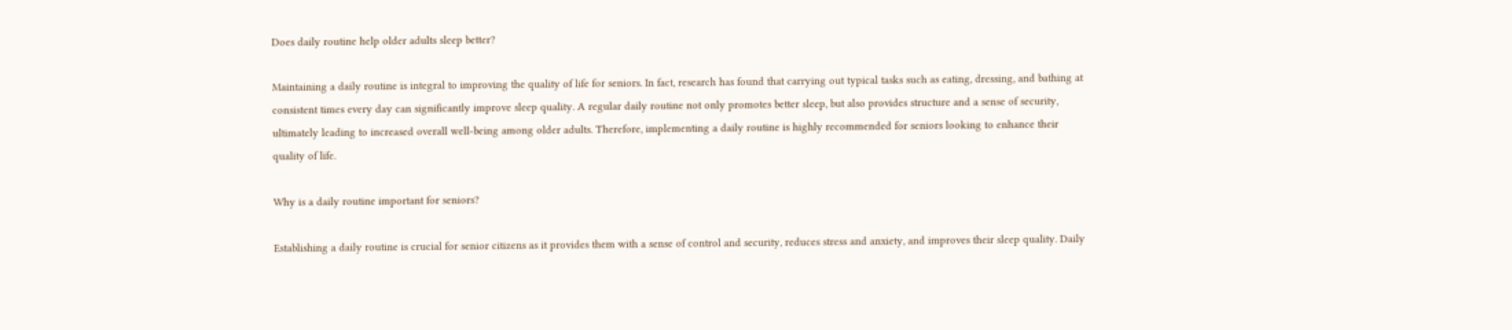Does daily routine help older adults sleep better?

Maintaining a daily routine is integral to improving the quality of life for seniors. In fact, research has found that carrying out typical tasks such as eating, dressing, and bathing at consistent times every day can significantly improve sleep quality. A regular daily routine not only promotes better sleep, but also provides structure and a sense of security, ultimately leading to increased overall well-being among older adults. Therefore, implementing a daily routine is highly recommended for seniors looking to enhance their quality of life.

Why is a daily routine important for seniors?

Establishing a daily routine is crucial for senior citizens as it provides them with a sense of control and security, reduces stress and anxiety, and improves their sleep quality. Daily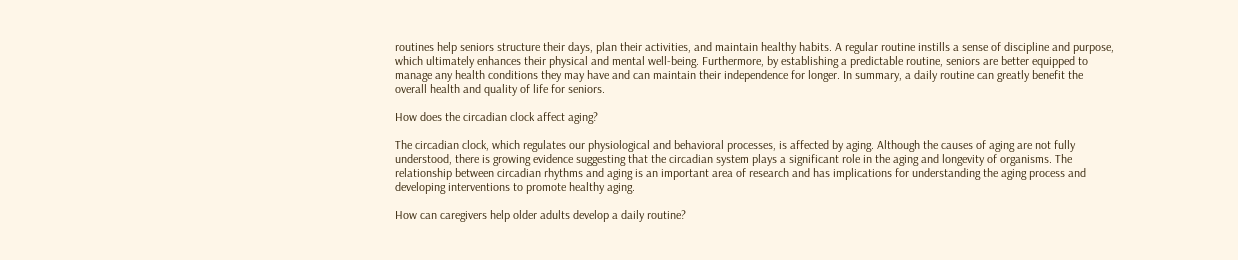routines help seniors structure their days, plan their activities, and maintain healthy habits. A regular routine instills a sense of discipline and purpose, which ultimately enhances their physical and mental well-being. Furthermore, by establishing a predictable routine, seniors are better equipped to manage any health conditions they may have and can maintain their independence for longer. In summary, a daily routine can greatly benefit the overall health and quality of life for seniors.

How does the circadian clock affect aging?

The circadian clock, which regulates our physiological and behavioral processes, is affected by aging. Although the causes of aging are not fully understood, there is growing evidence suggesting that the circadian system plays a significant role in the aging and longevity of organisms. The relationship between circadian rhythms and aging is an important area of research and has implications for understanding the aging process and developing interventions to promote healthy aging.

How can caregivers help older adults develop a daily routine?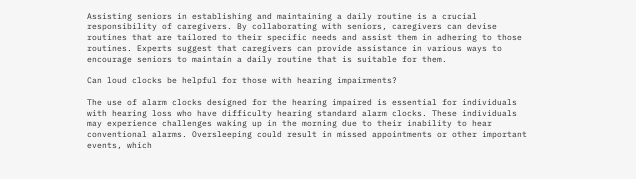Assisting seniors in establishing and maintaining a daily routine is a crucial responsibility of caregivers. By collaborating with seniors, caregivers can devise routines that are tailored to their specific needs and assist them in adhering to those routines. Experts suggest that caregivers can provide assistance in various ways to encourage seniors to maintain a daily routine that is suitable for them.

Can loud clocks be helpful for those with hearing impairments?

The use of alarm clocks designed for the hearing impaired is essential for individuals with hearing loss who have difficulty hearing standard alarm clocks. These individuals may experience challenges waking up in the morning due to their inability to hear conventional alarms. Oversleeping could result in missed appointments or other important events, which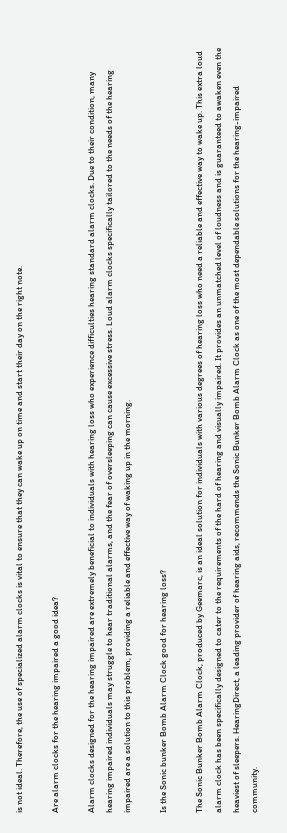is not ideal. Therefore, the use of specialized alarm clocks is vital to ensure that they can wake up on time and start their day on the right note.

Are alarm clocks for the hearing impaired a good idea?

Alarm clocks designed for the hearing impaired are extremely beneficial to individuals with hearing loss who experience difficulties hearing standard alarm clocks. Due to their condition, many hearing impaired individuals may struggle to hear traditional alarms, and the fear of oversleeping can cause excessive stress. Loud alarm clocks specifically tailored to the needs of the hearing impaired are a solution to this problem, providing a reliable and effective way of waking up in the morning.

Is the Sonic bunker Bomb Alarm Clock good for hearing loss?

The Sonic Bunker Bomb Alarm Clock, produced by Geemarc, is an ideal solution for individuals with various degrees of hearing loss who need a reliable and effective way to wake up. This extra loud alarm clock has been specifically designed to cater to the requirements of the hard of hearing and visually impaired. It provides an unmatched level of loudness and is guaranteed to awaken even the heaviest of sleepers. HearingDirect, a leading provider of hearing aids, recommends the Sonic Bunker Bomb Alarm Clock as one of the most dependable solutions for the hearing-impaired community.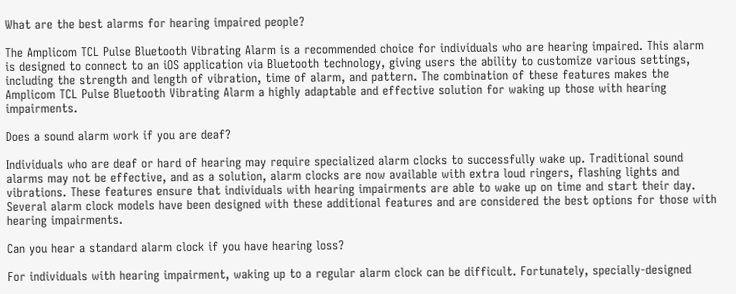What are the best alarms for hearing impaired people?

The Amplicom TCL Pulse Bluetooth Vibrating Alarm is a recommended choice for individuals who are hearing impaired. This alarm is designed to connect to an iOS application via Bluetooth technology, giving users the ability to customize various settings, including the strength and length of vibration, time of alarm, and pattern. The combination of these features makes the Amplicom TCL Pulse Bluetooth Vibrating Alarm a highly adaptable and effective solution for waking up those with hearing impairments.

Does a sound alarm work if you are deaf?

Individuals who are deaf or hard of hearing may require specialized alarm clocks to successfully wake up. Traditional sound alarms may not be effective, and as a solution, alarm clocks are now available with extra loud ringers, flashing lights and vibrations. These features ensure that individuals with hearing impairments are able to wake up on time and start their day. Several alarm clock models have been designed with these additional features and are considered the best options for those with hearing impairments.

Can you hear a standard alarm clock if you have hearing loss?

For individuals with hearing impairment, waking up to a regular alarm clock can be difficult. Fortunately, specially-designed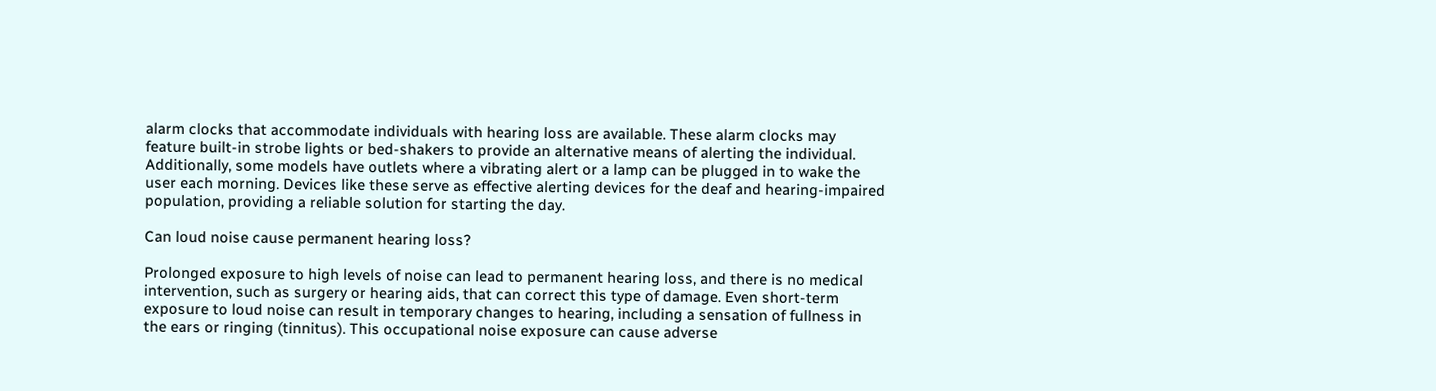alarm clocks that accommodate individuals with hearing loss are available. These alarm clocks may feature built-in strobe lights or bed-shakers to provide an alternative means of alerting the individual. Additionally, some models have outlets where a vibrating alert or a lamp can be plugged in to wake the user each morning. Devices like these serve as effective alerting devices for the deaf and hearing-impaired population, providing a reliable solution for starting the day.

Can loud noise cause permanent hearing loss?

Prolonged exposure to high levels of noise can lead to permanent hearing loss, and there is no medical intervention, such as surgery or hearing aids, that can correct this type of damage. Even short-term exposure to loud noise can result in temporary changes to hearing, including a sensation of fullness in the ears or ringing (tinnitus). This occupational noise exposure can cause adverse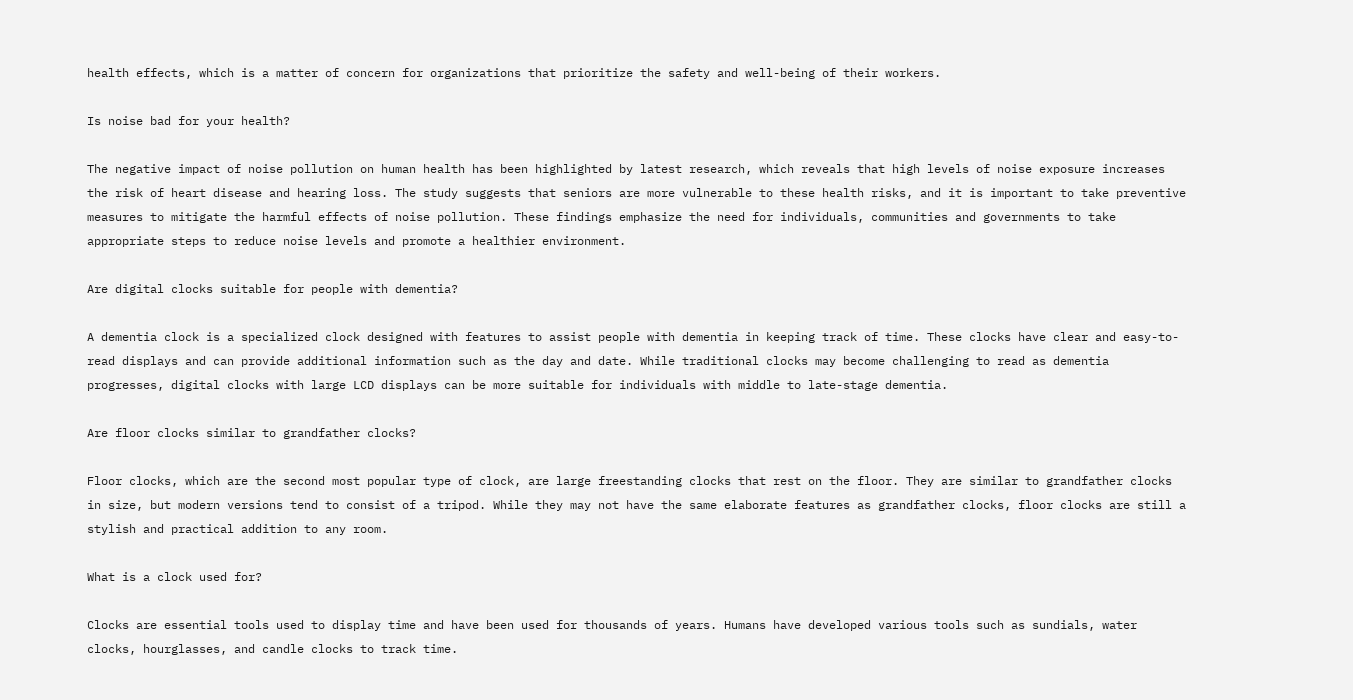health effects, which is a matter of concern for organizations that prioritize the safety and well-being of their workers.

Is noise bad for your health?

The negative impact of noise pollution on human health has been highlighted by latest research, which reveals that high levels of noise exposure increases the risk of heart disease and hearing loss. The study suggests that seniors are more vulnerable to these health risks, and it is important to take preventive measures to mitigate the harmful effects of noise pollution. These findings emphasize the need for individuals, communities and governments to take appropriate steps to reduce noise levels and promote a healthier environment.

Are digital clocks suitable for people with dementia?

A dementia clock is a specialized clock designed with features to assist people with dementia in keeping track of time. These clocks have clear and easy-to-read displays and can provide additional information such as the day and date. While traditional clocks may become challenging to read as dementia progresses, digital clocks with large LCD displays can be more suitable for individuals with middle to late-stage dementia.

Are floor clocks similar to grandfather clocks?

Floor clocks, which are the second most popular type of clock, are large freestanding clocks that rest on the floor. They are similar to grandfather clocks in size, but modern versions tend to consist of a tripod. While they may not have the same elaborate features as grandfather clocks, floor clocks are still a stylish and practical addition to any room.

What is a clock used for?

Clocks are essential tools used to display time and have been used for thousands of years. Humans have developed various tools such as sundials, water clocks, hourglasses, and candle clocks to track time.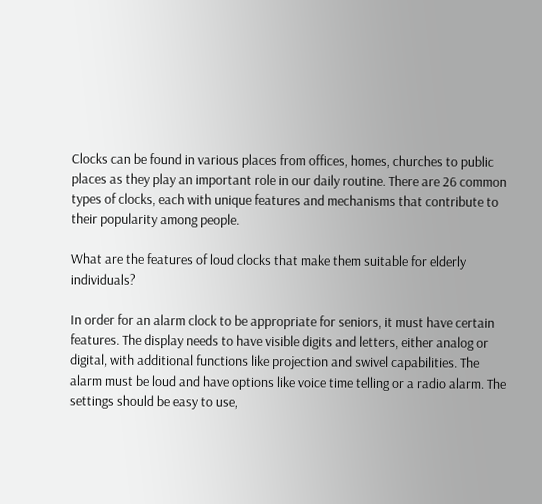Clocks can be found in various places from offices, homes, churches to public places as they play an important role in our daily routine. There are 26 common types of clocks, each with unique features and mechanisms that contribute to their popularity among people.

What are the features of loud clocks that make them suitable for elderly individuals?

In order for an alarm clock to be appropriate for seniors, it must have certain features. The display needs to have visible digits and letters, either analog or digital, with additional functions like projection and swivel capabilities. The alarm must be loud and have options like voice time telling or a radio alarm. The settings should be easy to use,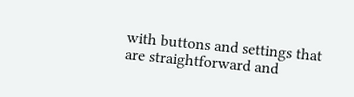with buttons and settings that are straightforward and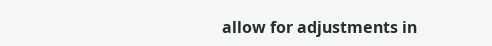allow for adjustments in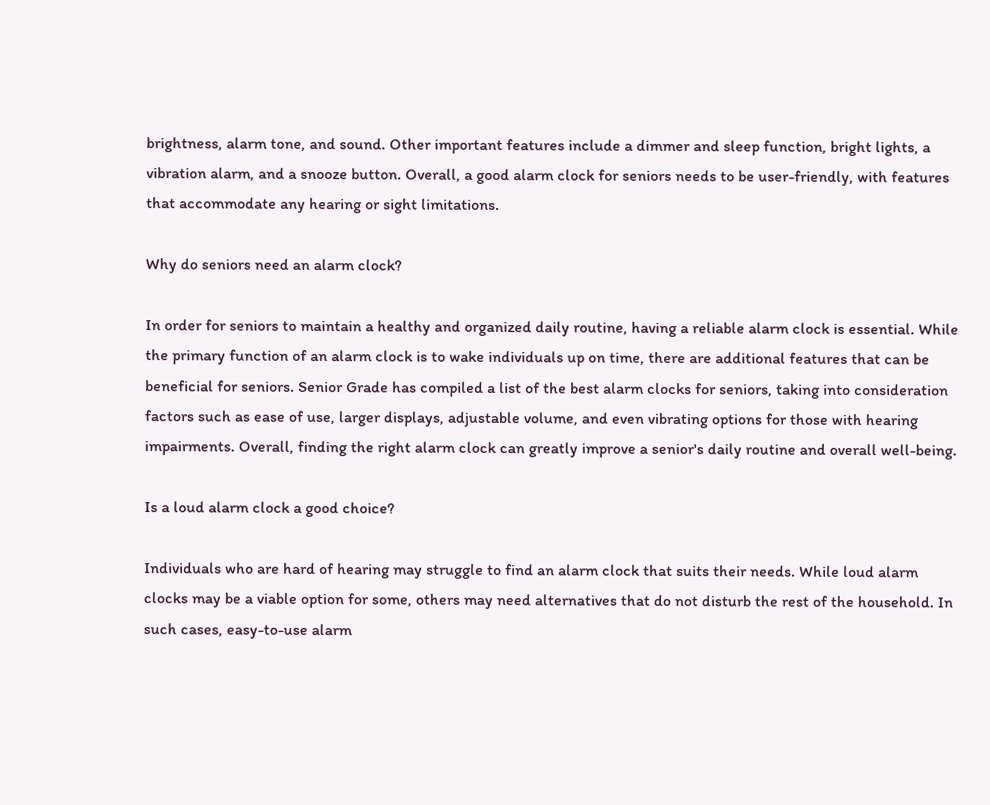brightness, alarm tone, and sound. Other important features include a dimmer and sleep function, bright lights, a vibration alarm, and a snooze button. Overall, a good alarm clock for seniors needs to be user-friendly, with features that accommodate any hearing or sight limitations.

Why do seniors need an alarm clock?

In order for seniors to maintain a healthy and organized daily routine, having a reliable alarm clock is essential. While the primary function of an alarm clock is to wake individuals up on time, there are additional features that can be beneficial for seniors. Senior Grade has compiled a list of the best alarm clocks for seniors, taking into consideration factors such as ease of use, larger displays, adjustable volume, and even vibrating options for those with hearing impairments. Overall, finding the right alarm clock can greatly improve a senior's daily routine and overall well-being.

Is a loud alarm clock a good choice?

Individuals who are hard of hearing may struggle to find an alarm clock that suits their needs. While loud alarm clocks may be a viable option for some, others may need alternatives that do not disturb the rest of the household. In such cases, easy-to-use alarm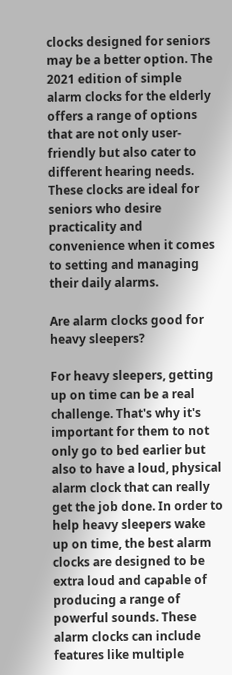clocks designed for seniors may be a better option. The 2021 edition of simple alarm clocks for the elderly offers a range of options that are not only user-friendly but also cater to different hearing needs. These clocks are ideal for seniors who desire practicality and convenience when it comes to setting and managing their daily alarms.

Are alarm clocks good for heavy sleepers?

For heavy sleepers, getting up on time can be a real challenge. That's why it's important for them to not only go to bed earlier but also to have a loud, physical alarm clock that can really get the job done. In order to help heavy sleepers wake up on time, the best alarm clocks are designed to be extra loud and capable of producing a range of powerful sounds. These alarm clocks can include features like multiple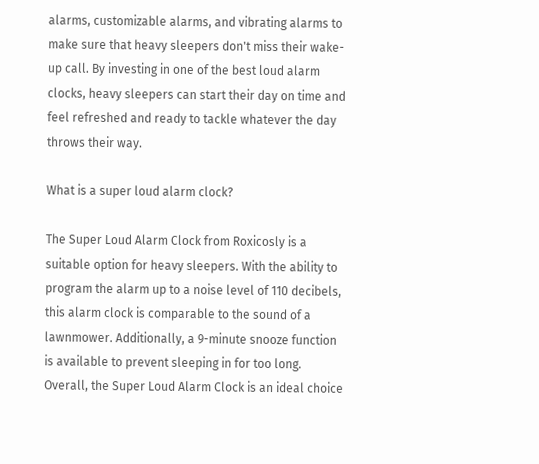alarms, customizable alarms, and vibrating alarms to make sure that heavy sleepers don't miss their wake-up call. By investing in one of the best loud alarm clocks, heavy sleepers can start their day on time and feel refreshed and ready to tackle whatever the day throws their way.

What is a super loud alarm clock?

The Super Loud Alarm Clock from Roxicosly is a suitable option for heavy sleepers. With the ability to program the alarm up to a noise level of 110 decibels, this alarm clock is comparable to the sound of a lawnmower. Additionally, a 9-minute snooze function is available to prevent sleeping in for too long. Overall, the Super Loud Alarm Clock is an ideal choice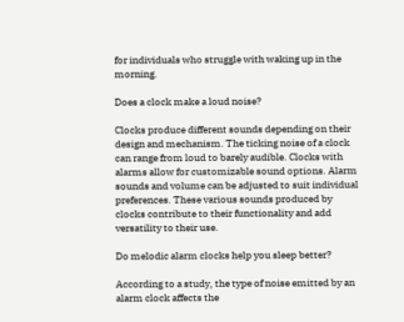for individuals who struggle with waking up in the morning.

Does a clock make a loud noise?

Clocks produce different sounds depending on their design and mechanism. The ticking noise of a clock can range from loud to barely audible. Clocks with alarms allow for customizable sound options. Alarm sounds and volume can be adjusted to suit individual preferences. These various sounds produced by clocks contribute to their functionality and add versatility to their use.

Do melodic alarm clocks help you sleep better?

According to a study, the type of noise emitted by an alarm clock affects the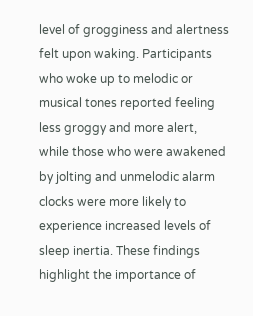level of grogginess and alertness felt upon waking. Participants who woke up to melodic or musical tones reported feeling less groggy and more alert, while those who were awakened by jolting and unmelodic alarm clocks were more likely to experience increased levels of sleep inertia. These findings highlight the importance of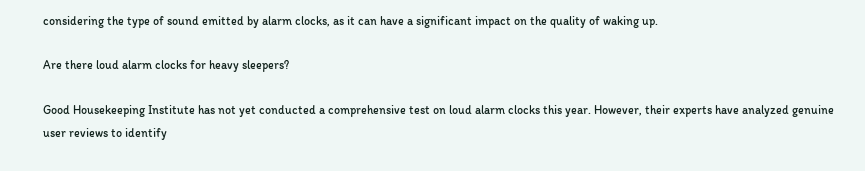considering the type of sound emitted by alarm clocks, as it can have a significant impact on the quality of waking up.

Are there loud alarm clocks for heavy sleepers?

Good Housekeeping Institute has not yet conducted a comprehensive test on loud alarm clocks this year. However, their experts have analyzed genuine user reviews to identify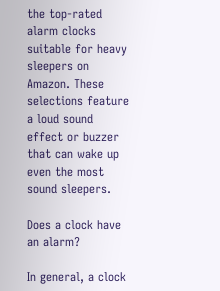the top-rated alarm clocks suitable for heavy sleepers on Amazon. These selections feature a loud sound effect or buzzer that can wake up even the most sound sleepers.

Does a clock have an alarm?

In general, a clock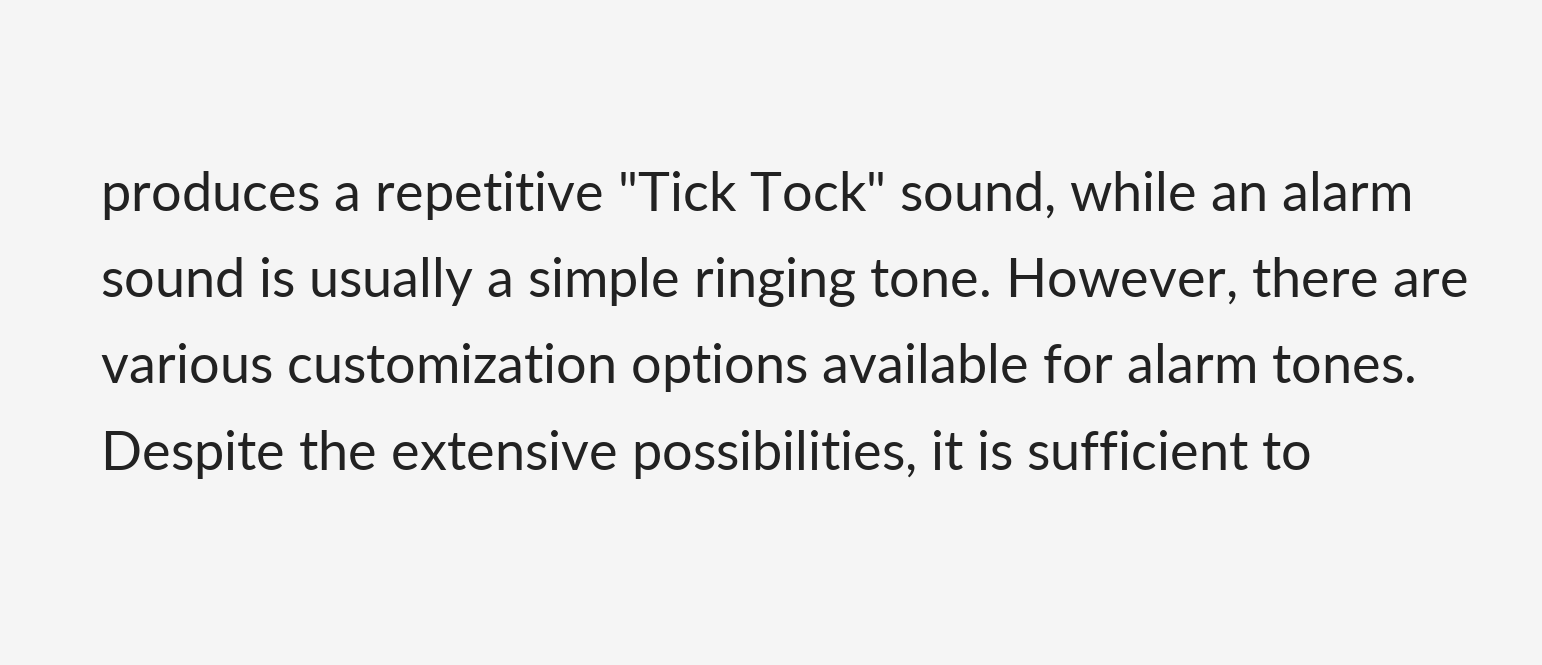produces a repetitive "Tick Tock" sound, while an alarm sound is usually a simple ringing tone. However, there are various customization options available for alarm tones. Despite the extensive possibilities, it is sufficient to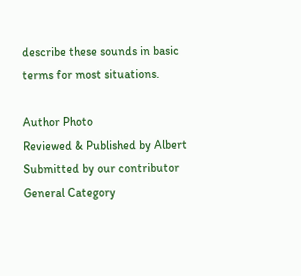describe these sounds in basic terms for most situations.

Author Photo
Reviewed & Published by Albert
Submitted by our contributor
General Category